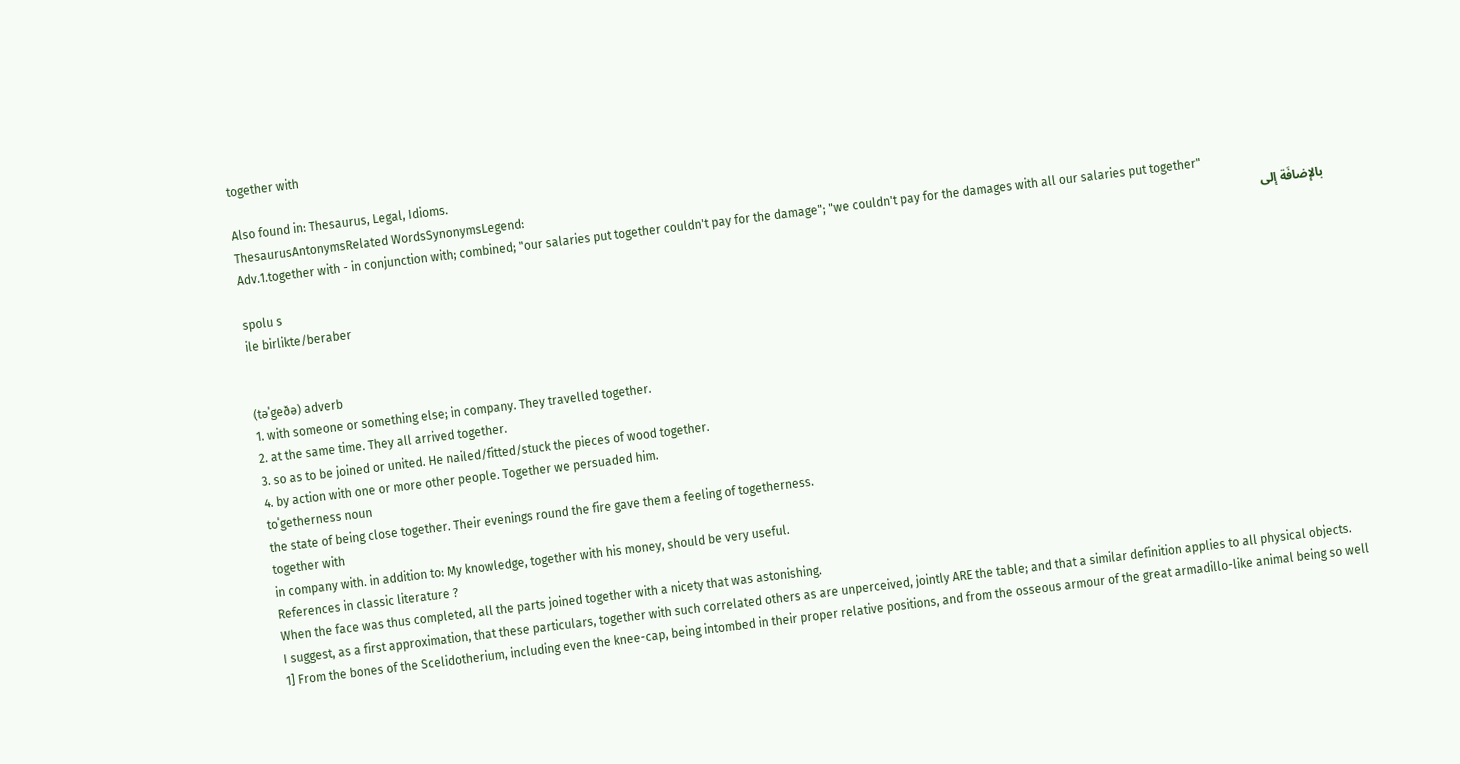together with

Also found in: Thesaurus, Legal, Idioms.
ThesaurusAntonymsRelated WordsSynonymsLegend:
Adv.1.together with - in conjunction with; combined; "our salaries put together couldn't pay for the damage"; "we couldn't pay for the damages with all our salaries put together"
بالإضافَة إلى
spolu s
ile birlikte/beraber


(təˈgeðə) adverb
1. with someone or something else; in company. They travelled together.
2. at the same time. They all arrived together.
3. so as to be joined or united. He nailed/fitted/stuck the pieces of wood together.
4. by action with one or more other people. Together we persuaded him.
toˈgetherness noun
the state of being close together. Their evenings round the fire gave them a feeling of togetherness.
together with
in company with. in addition to: My knowledge, together with his money, should be very useful.
References in classic literature ?
When the face was thus completed, all the parts joined together with a nicety that was astonishing.
I suggest, as a first approximation, that these particulars, together with such correlated others as are unperceived, jointly ARE the table; and that a similar definition applies to all physical objects.
1] From the bones of the Scelidotherium, including even the knee-cap, being intombed in their proper relative positions, and from the osseous armour of the great armadillo-like animal being so well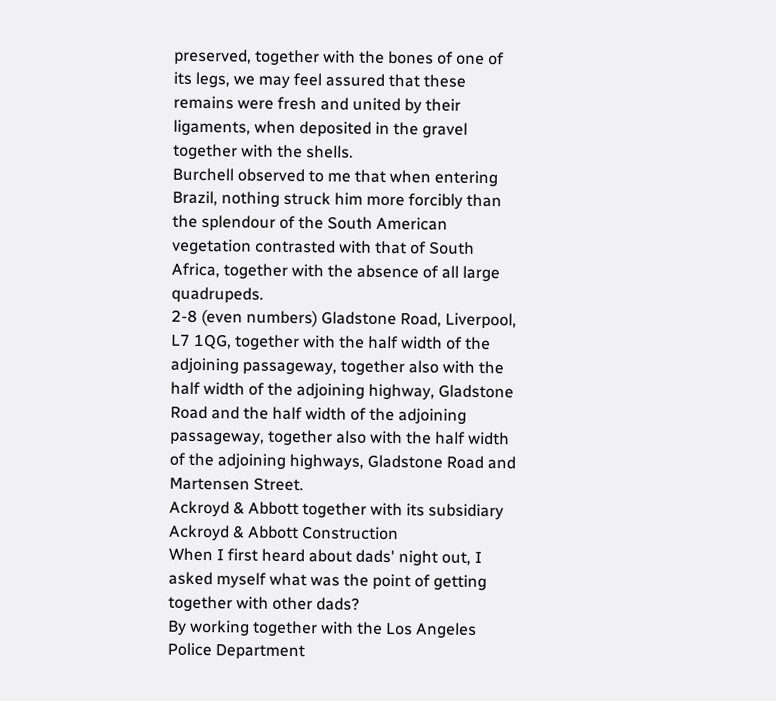preserved, together with the bones of one of its legs, we may feel assured that these remains were fresh and united by their ligaments, when deposited in the gravel together with the shells.
Burchell observed to me that when entering Brazil, nothing struck him more forcibly than the splendour of the South American vegetation contrasted with that of South Africa, together with the absence of all large quadrupeds.
2-8 (even numbers) Gladstone Road, Liverpool, L7 1QG, together with the half width of the adjoining passageway, together also with the half width of the adjoining highway, Gladstone Road and the half width of the adjoining passageway, together also with the half width of the adjoining highways, Gladstone Road and Martensen Street.
Ackroyd & Abbott together with its subsidiary Ackroyd & Abbott Construction
When I first heard about dads' night out, I asked myself what was the point of getting together with other dads?
By working together with the Los Angeles Police Department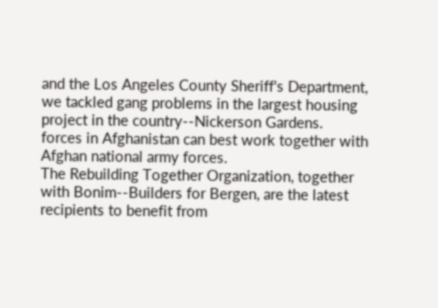and the Los Angeles County Sheriff's Department, we tackled gang problems in the largest housing project in the country--Nickerson Gardens.
forces in Afghanistan can best work together with Afghan national army forces.
The Rebuilding Together Organization, together with Bonim--Builders for Bergen, are the latest recipients to benefit from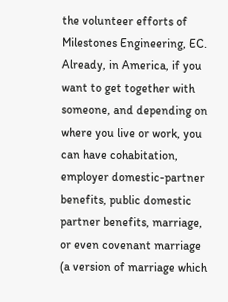the volunteer efforts of Milestones Engineering, EC.
Already, in America, if you want to get together with someone, and depending on where you live or work, you can have cohabitation, employer domestic-partner benefits, public domestic partner benefits, marriage, or even covenant marriage (a version of marriage which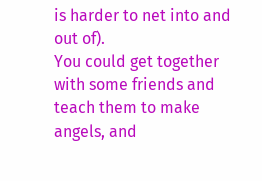is harder to net into and out of).
You could get together with some friends and teach them to make angels, and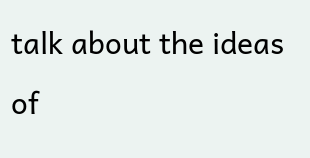talk about the ideas of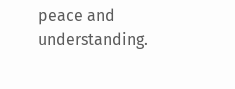peace and understanding.